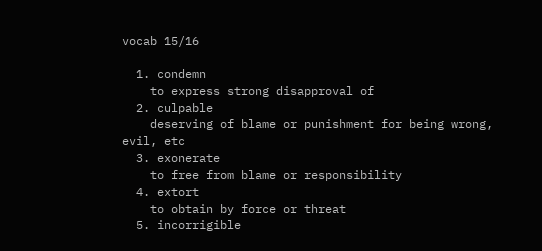vocab 15/16

  1. condemn
    to express strong disapproval of
  2. culpable
    deserving of blame or punishment for being wrong, evil, etc
  3. exonerate
    to free from blame or responsibility
  4. extort
    to obtain by force or threat
  5. incorrigible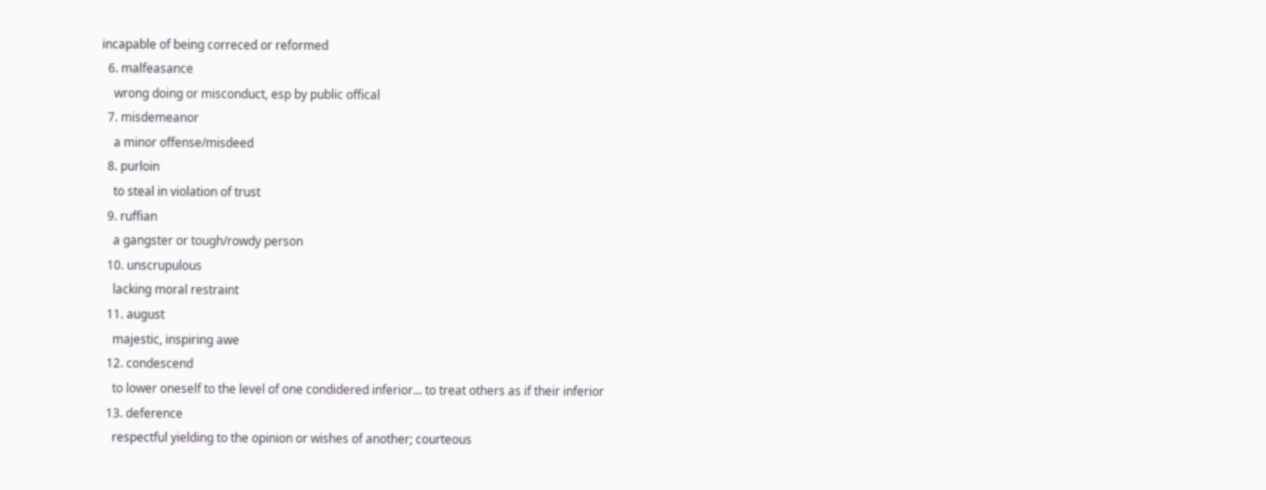incapable of being correced or reformed
  6. malfeasance
    wrong doing or misconduct, esp by public offical
  7. misdemeanor
    a minor offense/misdeed
  8. purloin
    to steal in violation of trust
  9. ruffian
    a gangster or tough/rowdy person
  10. unscrupulous
    lacking moral restraint
  11. august
    majestic, inspiring awe
  12. condescend
    to lower oneself to the level of one condidered inferior... to treat others as if their inferior
  13. deference
    respectful yielding to the opinion or wishes of another; courteous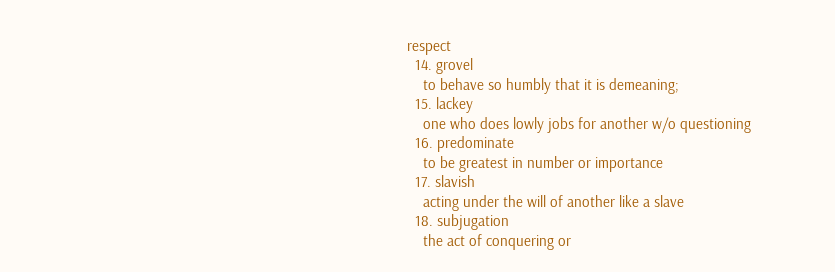respect
  14. grovel
    to behave so humbly that it is demeaning;
  15. lackey
    one who does lowly jobs for another w/o questioning
  16. predominate
    to be greatest in number or importance
  17. slavish
    acting under the will of another like a slave
  18. subjugation
    the act of conquering or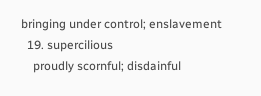bringing under control; enslavement
  19. supercilious
    proudly scornful; disdainful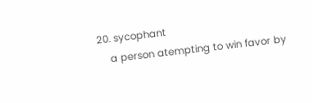20. sycophant
    a person atempting to win favor by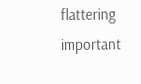flattering important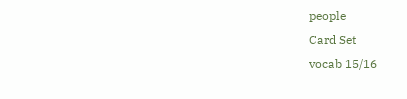people
Card Set
vocab 15/16